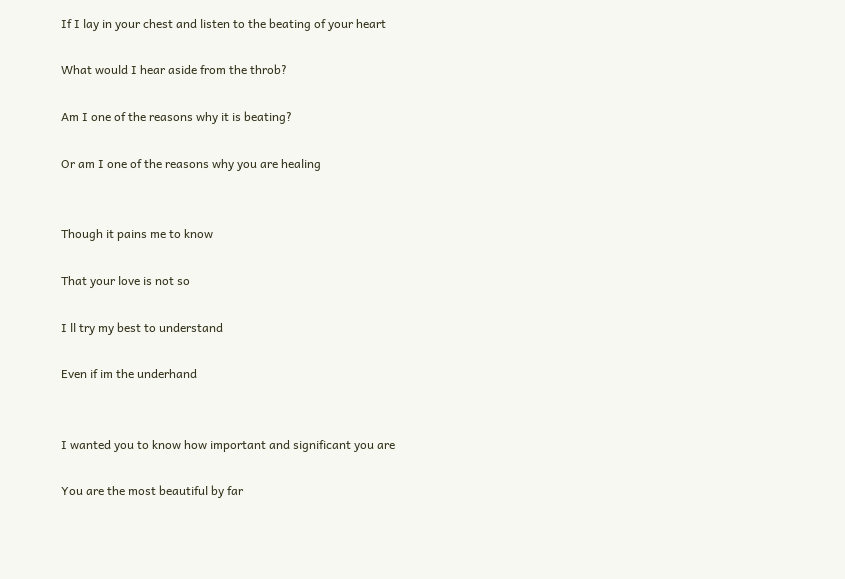If I lay in your chest and listen to the beating of your heart

What would I hear aside from the throb?

Am I one of the reasons why it is beating?

Or am I one of the reasons why you are healing


Though it pains me to know

That your love is not so

I ll try my best to understand

Even if im the underhand


I wanted you to know how important and significant you are

You are the most beautiful by far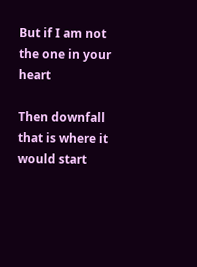But if I am not the one in your heart

Then downfall that is where it would start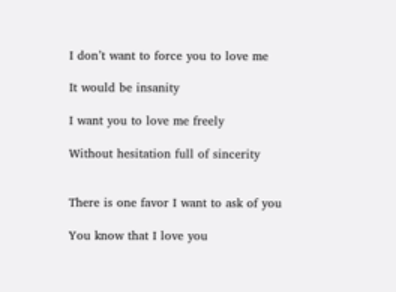I don’t want to force you to love me

It would be insanity

I want you to love me freely

Without hesitation full of sincerity


There is one favor I want to ask of you

You know that I love you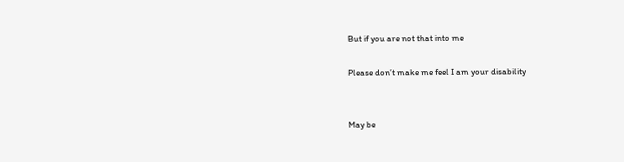But if you are not that into me

Please don’t make me feel I am your disability


May be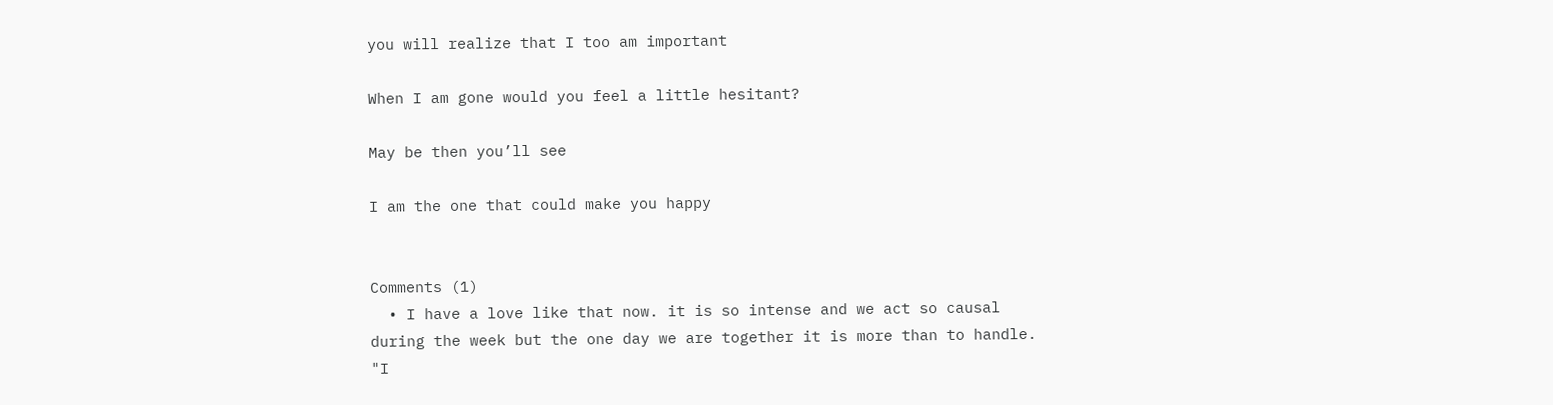you will realize that I too am important

When I am gone would you feel a little hesitant?

May be then you’ll see

I am the one that could make you happy


Comments (1)
  • I have a love like that now. it is so intense and we act so causal during the week but the one day we are together it is more than to handle. "I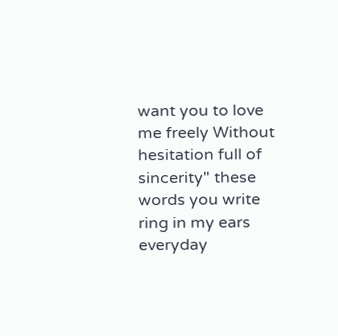want you to love me freely Without hesitation full of sincerity" these words you write ring in my ears everyday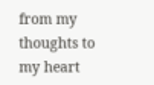from my thoughts to my heart